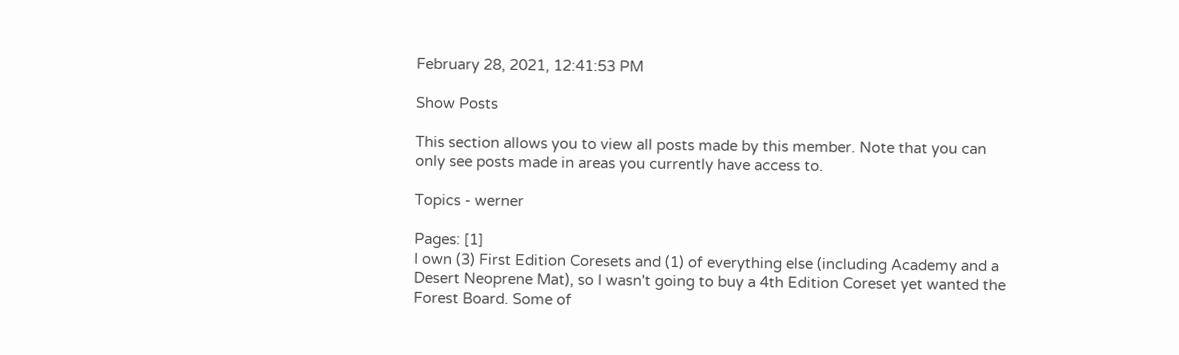February 28, 2021, 12:41:53 PM

Show Posts

This section allows you to view all posts made by this member. Note that you can only see posts made in areas you currently have access to.

Topics - werner

Pages: [1]
I own (3) First Edition Coresets and (1) of everything else (including Academy and a Desert Neoprene Mat), so I wasn't going to buy a 4th Edition Coreset yet wanted the Forest Board. Some of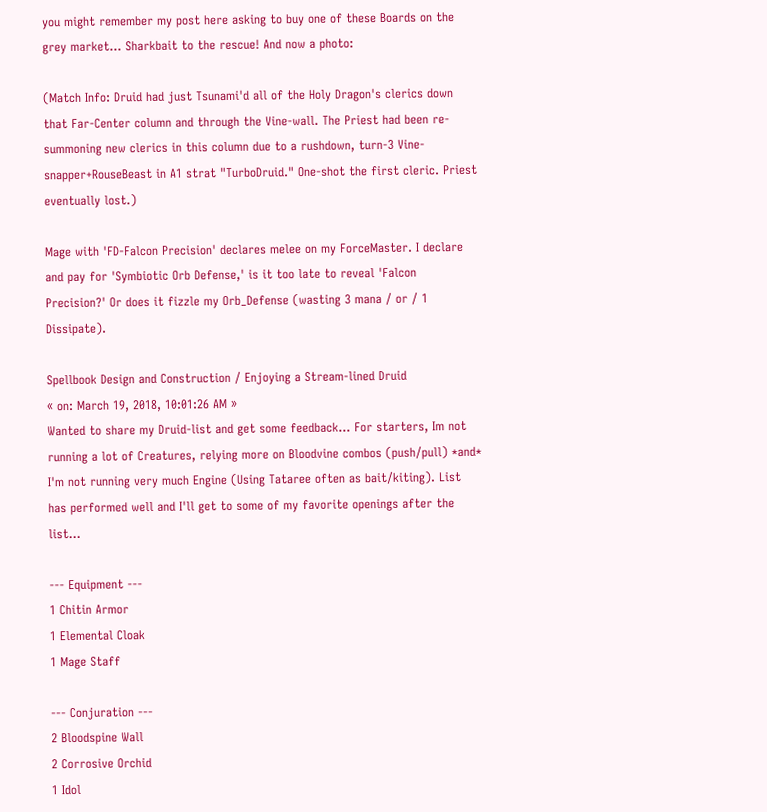you might remember my post here asking to buy one of these Boards on the grey market... Sharkbait to the rescue! And now a photo:

(Match Info: Druid had just Tsunami'd all of the Holy Dragon's clerics down that Far-Center column and through the Vine-wall. The Priest had been re-summoning new clerics in this column due to a rushdown, turn-3 Vine-snapper+RouseBeast in A1 strat "TurboDruid." One-shot the first cleric. Priest eventually lost.)

Mage with 'FD-Falcon Precision' declares melee on my ForceMaster. I declare and pay for 'Symbiotic Orb Defense,' is it too late to reveal 'Falcon Precision?' Or does it fizzle my Orb_Defense (wasting 3 mana / or / 1 Dissipate).

Spellbook Design and Construction / Enjoying a Stream-lined Druid
« on: March 19, 2018, 10:01:26 AM »
Wanted to share my Druid-list and get some feedback... For starters, Im not running a lot of Creatures, relying more on Bloodvine combos (push/pull) *and* I'm not running very much Engine (Using Tataree often as bait/kiting). List has performed well and I'll get to some of my favorite openings after the list...

--- Equipment ---
1 Chitin Armor
1 Elemental Cloak
1 Mage Staff

--- Conjuration ---
2 Bloodspine Wall
2 Corrosive Orchid
1 Idol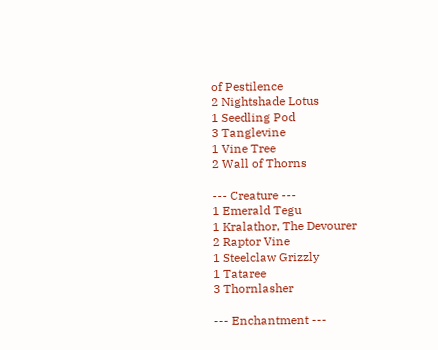of Pestilence
2 Nightshade Lotus
1 Seedling Pod
3 Tanglevine
1 Vine Tree
2 Wall of Thorns

--- Creature ---
1 Emerald Tegu
1 Kralathor, The Devourer
2 Raptor Vine
1 Steelclaw Grizzly
1 Tataree
3 Thornlasher

--- Enchantment ---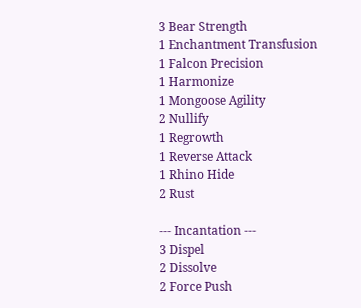3 Bear Strength
1 Enchantment Transfusion
1 Falcon Precision
1 Harmonize
1 Mongoose Agility
2 Nullify
1 Regrowth
1 Reverse Attack
1 Rhino Hide
2 Rust

--- Incantation ---
3 Dispel
2 Dissolve
2 Force Push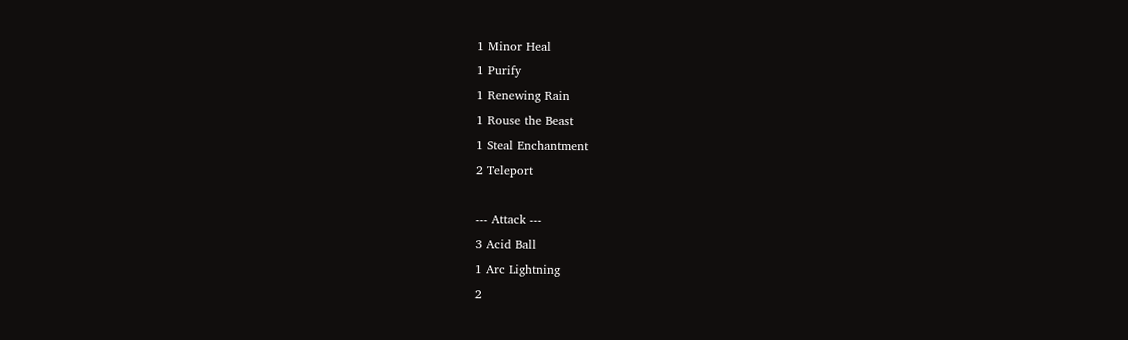1 Minor Heal
1 Purify
1 Renewing Rain
1 Rouse the Beast
1 Steal Enchantment
2 Teleport

--- Attack ---
3 Acid Ball
1 Arc Lightning
2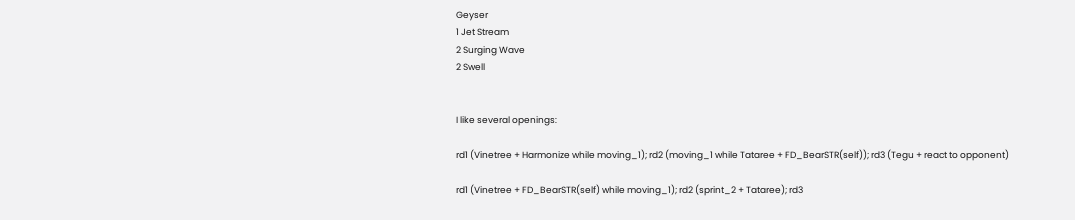Geyser
1 Jet Stream
2 Surging Wave
2 Swell


I like several openings:

rd1 (Vinetree + Harmonize while moving_1); rd2 (moving_1 while Tataree + FD_BearSTR(self)); rd3 (Tegu + react to opponent)

rd1 (Vinetree + FD_BearSTR(self) while moving_1); rd2 (sprint_2 + Tataree); rd3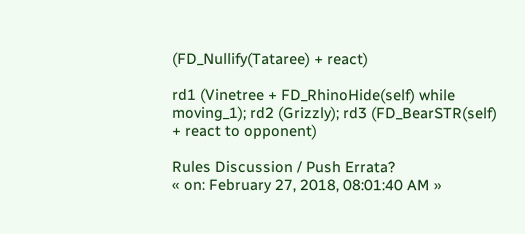(FD_Nullify(Tataree) + react)

rd1 (Vinetree + FD_RhinoHide(self) while moving_1); rd2 (Grizzly); rd3 (FD_BearSTR(self) + react to opponent)

Rules Discussion / Push Errata?
« on: February 27, 2018, 08:01:40 AM »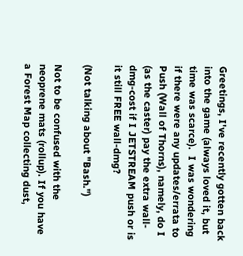Greetings, I've recently gotten back into the game (always loved it, but time was scarce).  I was wondering if there were any updates/errata to Push (Wall of Thorns), namely, do I (as the caster) pay the extra wall-dmg-cost if I JETSTREAM push or is it still FREE wall-dmg?

(Not talking about "Bash.")

Not to be confused with the neoprene mats (rollup). If you have a Forest Map collecting dust,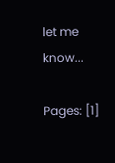let me know...

Pages: [1]